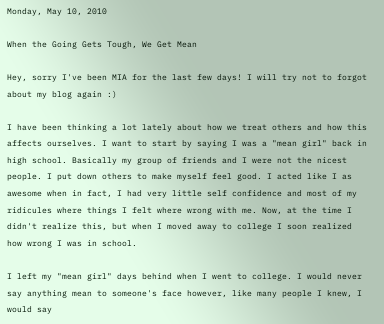Monday, May 10, 2010

When the Going Gets Tough, We Get Mean

Hey, sorry I've been MIA for the last few days! I will try not to forgot about my blog again :)

I have been thinking a lot lately about how we treat others and how this affects ourselves. I want to start by saying I was a "mean girl" back in high school. Basically my group of friends and I were not the nicest people. I put down others to make myself feel good. I acted like I as awesome when in fact, I had very little self confidence and most of my ridicules where things I felt where wrong with me. Now, at the time I didn't realize this, but when I moved away to college I soon realized how wrong I was in school.

I left my "mean girl" days behind when I went to college. I would never say anything mean to someone's face however, like many people I knew, I would say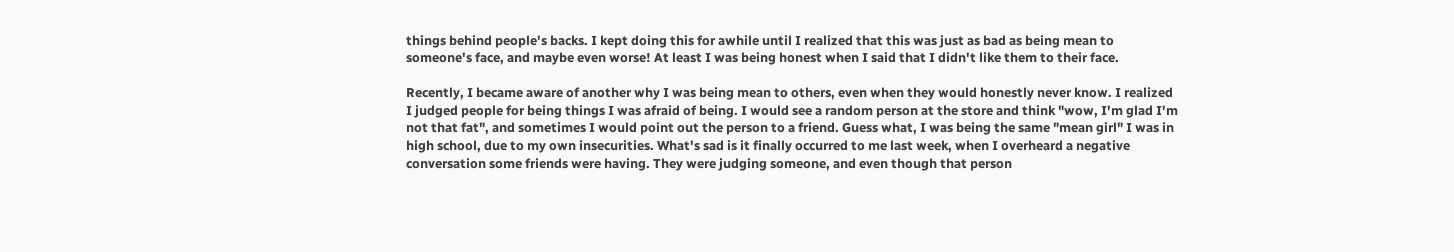things behind people's backs. I kept doing this for awhile until I realized that this was just as bad as being mean to someone's face, and maybe even worse! At least I was being honest when I said that I didn't like them to their face.

Recently, I became aware of another why I was being mean to others, even when they would honestly never know. I realized I judged people for being things I was afraid of being. I would see a random person at the store and think "wow, I'm glad I'm not that fat", and sometimes I would point out the person to a friend. Guess what, I was being the same "mean girl" I was in high school, due to my own insecurities. What's sad is it finally occurred to me last week, when I overheard a negative conversation some friends were having. They were judging someone, and even though that person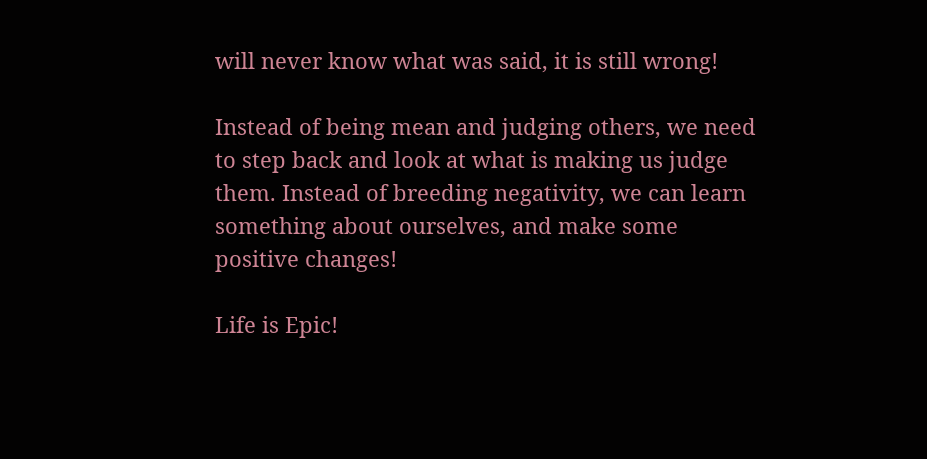will never know what was said, it is still wrong!

Instead of being mean and judging others, we need to step back and look at what is making us judge them. Instead of breeding negativity, we can learn something about ourselves, and make some positive changes!

Life is Epic!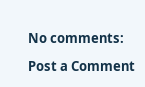No comments:

Post a Comment